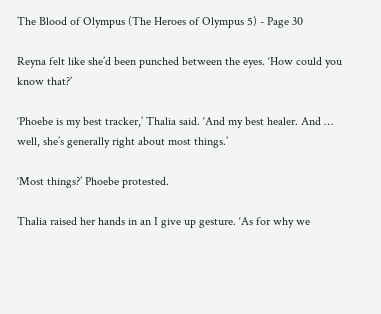The Blood of Olympus (The Heroes of Olympus 5) - Page 30

Reyna felt like she’d been punched between the eyes. ‘How could you know that?’

‘Phoebe is my best tracker,’ Thalia said. ‘And my best healer. And … well, she’s generally right about most things.’

‘Most things?’ Phoebe protested.

Thalia raised her hands in an I give up gesture. ‘As for why we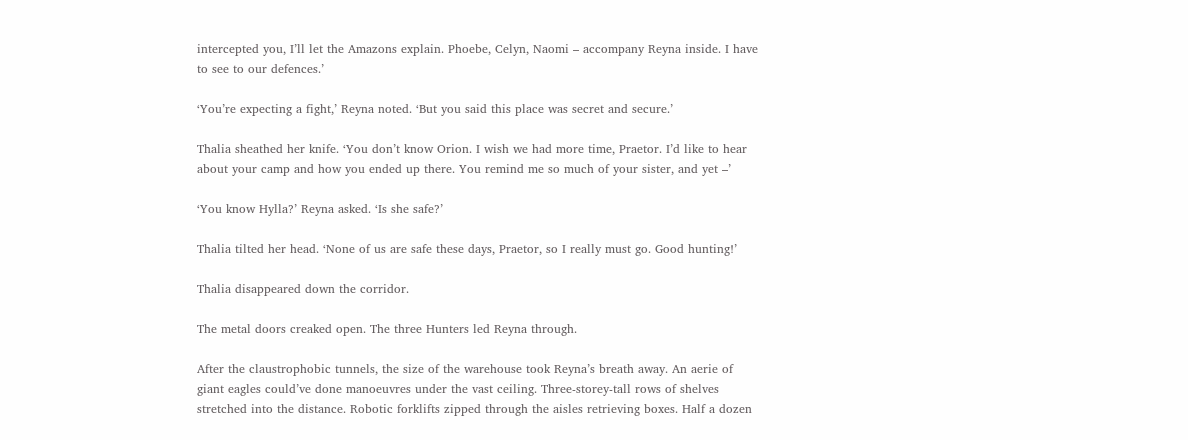intercepted you, I’ll let the Amazons explain. Phoebe, Celyn, Naomi – accompany Reyna inside. I have to see to our defences.’

‘You’re expecting a fight,’ Reyna noted. ‘But you said this place was secret and secure.’

Thalia sheathed her knife. ‘You don’t know Orion. I wish we had more time, Praetor. I’d like to hear about your camp and how you ended up there. You remind me so much of your sister, and yet –’

‘You know Hylla?’ Reyna asked. ‘Is she safe?’

Thalia tilted her head. ‘None of us are safe these days, Praetor, so I really must go. Good hunting!’

Thalia disappeared down the corridor.

The metal doors creaked open. The three Hunters led Reyna through.

After the claustrophobic tunnels, the size of the warehouse took Reyna’s breath away. An aerie of giant eagles could’ve done manoeuvres under the vast ceiling. Three-storey-tall rows of shelves stretched into the distance. Robotic forklifts zipped through the aisles retrieving boxes. Half a dozen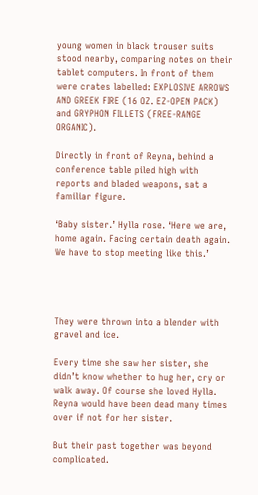young women in black trouser suits stood nearby, comparing notes on their tablet computers. In front of them were crates labelled: EXPLOSIVE ARROWS AND GREEK FIRE (16 OZ. EZ-OPEN PACK) and GRYPHON FILLETS (FREE-RANGE ORGANIC).

Directly in front of Reyna, behind a conference table piled high with reports and bladed weapons, sat a familiar figure.

‘Baby sister.’ Hylla rose. ‘Here we are, home again. Facing certain death again. We have to stop meeting like this.’




They were thrown into a blender with gravel and ice.

Every time she saw her sister, she didn’t know whether to hug her, cry or walk away. Of course she loved Hylla. Reyna would have been dead many times over if not for her sister.

But their past together was beyond complicated.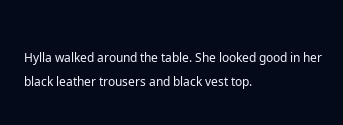Hylla walked around the table. She looked good in her black leather trousers and black vest top.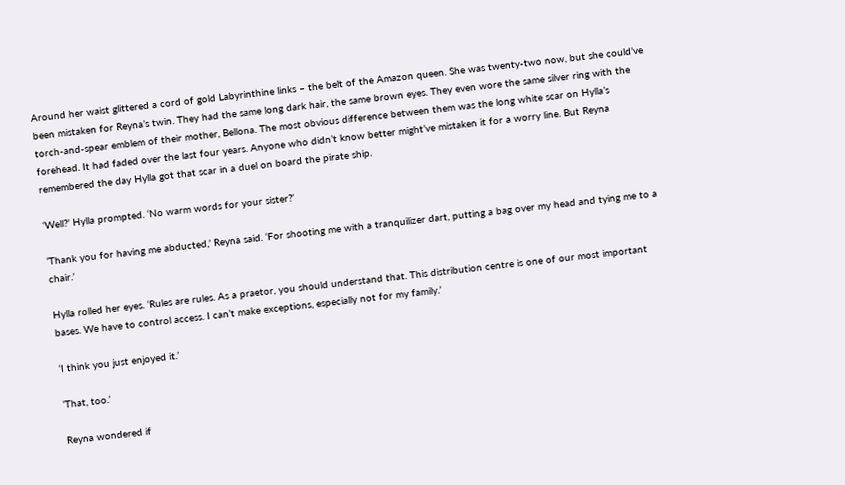Around her waist glittered a cord of gold Labyrinthine links – the belt of the Amazon queen. She was twenty-two now, but she could’ve been mistaken for Reyna’s twin. They had the same long dark hair, the same brown eyes. They even wore the same silver ring with the torch-and-spear emblem of their mother, Bellona. The most obvious difference between them was the long white scar on Hylla’s forehead. It had faded over the last four years. Anyone who didn’t know better might’ve mistaken it for a worry line. But Reyna remembered the day Hylla got that scar in a duel on board the pirate ship.

‘Well?’ Hylla prompted. ‘No warm words for your sister?’

‘Thank you for having me abducted,’ Reyna said. ‘For shooting me with a tranquilizer dart, putting a bag over my head and tying me to a chair.’

Hylla rolled her eyes. ‘Rules are rules. As a praetor, you should understand that. This distribution centre is one of our most important bases. We have to control access. I can’t make exceptions, especially not for my family.’

‘I think you just enjoyed it.’

‘That, too.’

Reyna wondered if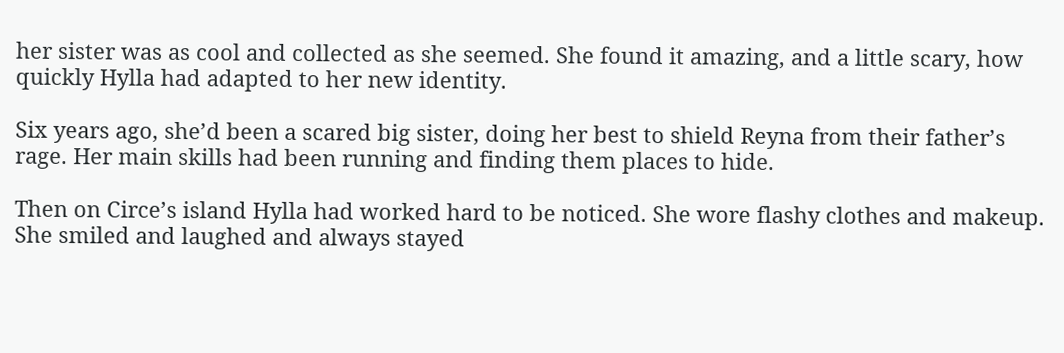her sister was as cool and collected as she seemed. She found it amazing, and a little scary, how quickly Hylla had adapted to her new identity.

Six years ago, she’d been a scared big sister, doing her best to shield Reyna from their father’s rage. Her main skills had been running and finding them places to hide.

Then on Circe’s island Hylla had worked hard to be noticed. She wore flashy clothes and makeup. She smiled and laughed and always stayed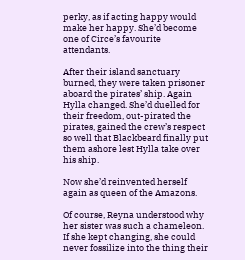perky, as if acting happy would make her happy. She’d become one of Circe’s favourite attendants.

After their island sanctuary burned, they were taken prisoner aboard the pirates’ ship. Again Hylla changed. She’d duelled for their freedom, out-pirated the pirates, gained the crew’s respect so well that Blackbeard finally put them ashore lest Hylla take over his ship.

Now she’d reinvented herself again as queen of the Amazons.

Of course, Reyna understood why her sister was such a chameleon. If she kept changing, she could never fossilize into the thing their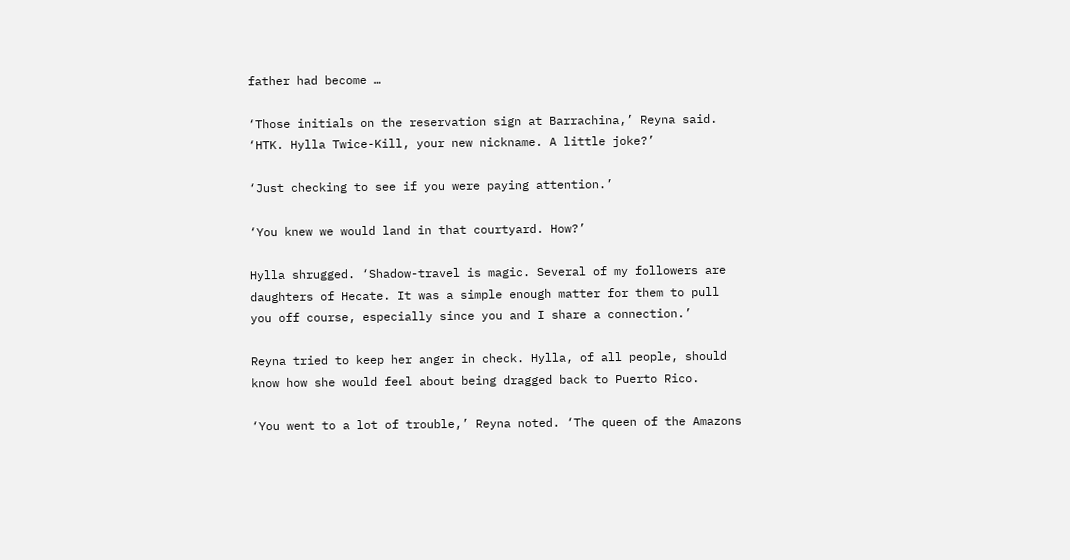father had become …

‘Those initials on the reservation sign at Barrachina,’ Reyna said. ‘HTK. Hylla Twice-Kill, your new nickname. A little joke?’

‘Just checking to see if you were paying attention.’

‘You knew we would land in that courtyard. How?’

Hylla shrugged. ‘Shadow-travel is magic. Several of my followers are daughters of Hecate. It was a simple enough matter for them to pull you off course, especially since you and I share a connection.’

Reyna tried to keep her anger in check. Hylla, of all people, should know how she would feel about being dragged back to Puerto Rico.

‘You went to a lot of trouble,’ Reyna noted. ‘The queen of the Amazons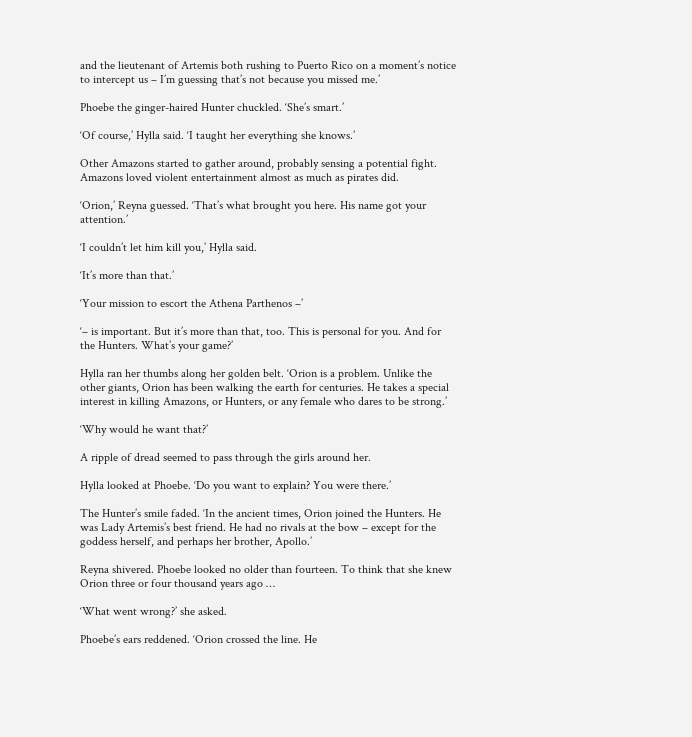and the lieutenant of Artemis both rushing to Puerto Rico on a moment’s notice to intercept us – I’m guessing that’s not because you missed me.’

Phoebe the ginger-haired Hunter chuckled. ‘She’s smart.’

‘Of course,’ Hylla said. ‘I taught her everything she knows.’

Other Amazons started to gather around, probably sensing a potential fight. Amazons loved violent entertainment almost as much as pirates did.

‘Orion,’ Reyna guessed. ‘That’s what brought you here. His name got your attention.’

‘I couldn’t let him kill you,’ Hylla said.

‘It’s more than that.’

‘Your mission to escort the Athena Parthenos –’

‘– is important. But it’s more than that, too. This is personal for you. And for the Hunters. What’s your game?’

Hylla ran her thumbs along her golden belt. ‘Orion is a problem. Unlike the other giants, Orion has been walking the earth for centuries. He takes a special interest in killing Amazons, or Hunters, or any female who dares to be strong.’

‘Why would he want that?’

A ripple of dread seemed to pass through the girls around her.

Hylla looked at Phoebe. ‘Do you want to explain? You were there.’

The Hunter’s smile faded. ‘In the ancient times, Orion joined the Hunters. He was Lady Artemis’s best friend. He had no rivals at the bow – except for the goddess herself, and perhaps her brother, Apollo.’

Reyna shivered. Phoebe looked no older than fourteen. To think that she knew Orion three or four thousand years ago …

‘What went wrong?’ she asked.

Phoebe’s ears reddened. ‘Orion crossed the line. He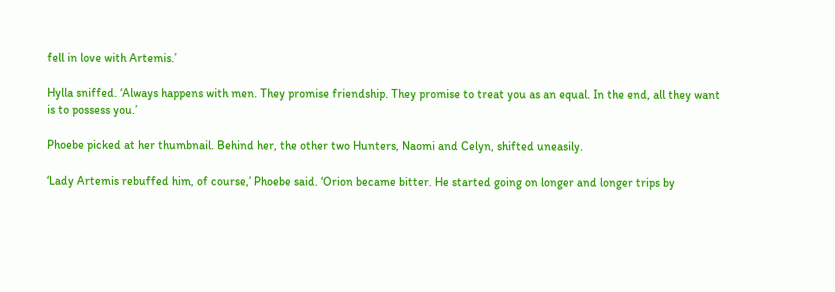fell in love with Artemis.’

Hylla sniffed. ‘Always happens with men. They promise friendship. They promise to treat you as an equal. In the end, all they want is to possess you.’

Phoebe picked at her thumbnail. Behind her, the other two Hunters, Naomi and Celyn, shifted uneasily.

‘Lady Artemis rebuffed him, of course,’ Phoebe said. ‘Orion became bitter. He started going on longer and longer trips by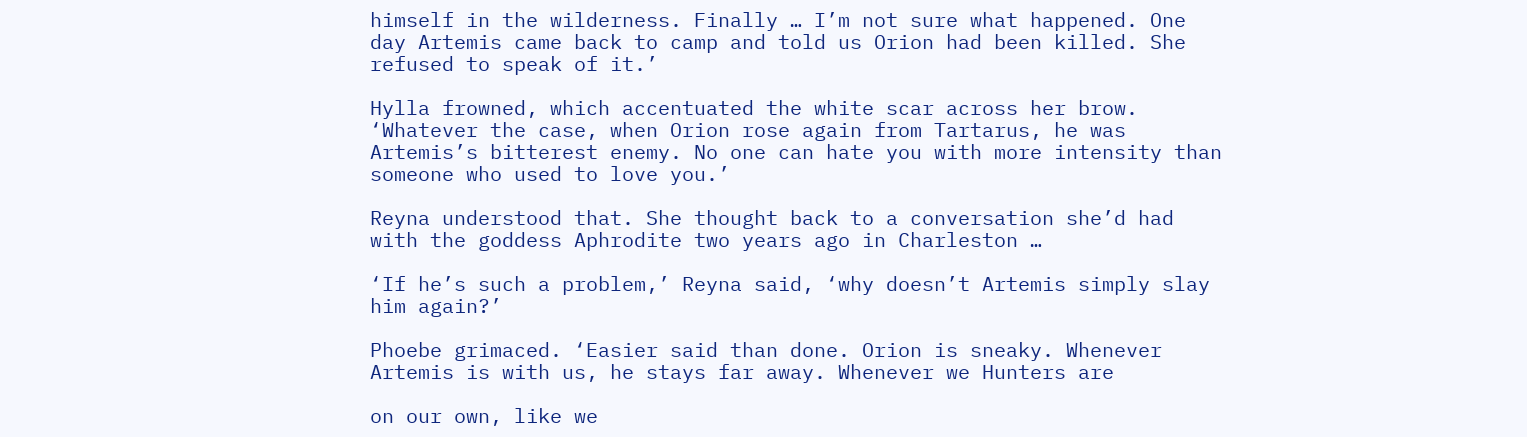himself in the wilderness. Finally … I’m not sure what happened. One day Artemis came back to camp and told us Orion had been killed. She refused to speak of it.’

Hylla frowned, which accentuated the white scar across her brow. ‘Whatever the case, when Orion rose again from Tartarus, he was Artemis’s bitterest enemy. No one can hate you with more intensity than someone who used to love you.’

Reyna understood that. She thought back to a conversation she’d had with the goddess Aphrodite two years ago in Charleston …

‘If he’s such a problem,’ Reyna said, ‘why doesn’t Artemis simply slay him again?’

Phoebe grimaced. ‘Easier said than done. Orion is sneaky. Whenever Artemis is with us, he stays far away. Whenever we Hunters are

on our own, like we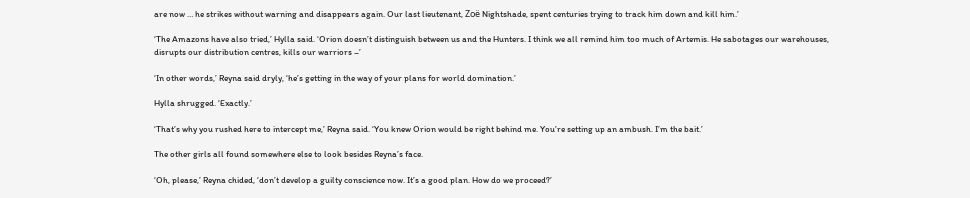are now … he strikes without warning and disappears again. Our last lieutenant, Zoë Nightshade, spent centuries trying to track him down and kill him.’

‘The Amazons have also tried,’ Hylla said. ‘Orion doesn’t distinguish between us and the Hunters. I think we all remind him too much of Artemis. He sabotages our warehouses, disrupts our distribution centres, kills our warriors –’

‘In other words,’ Reyna said dryly, ‘he’s getting in the way of your plans for world domination.’

Hylla shrugged. ‘Exactly.’

‘That’s why you rushed here to intercept me,’ Reyna said. ‘You knew Orion would be right behind me. You’re setting up an ambush. I’m the bait.’

The other girls all found somewhere else to look besides Reyna’s face.

‘Oh, please,’ Reyna chided, ‘don’t develop a guilty conscience now. It’s a good plan. How do we proceed?’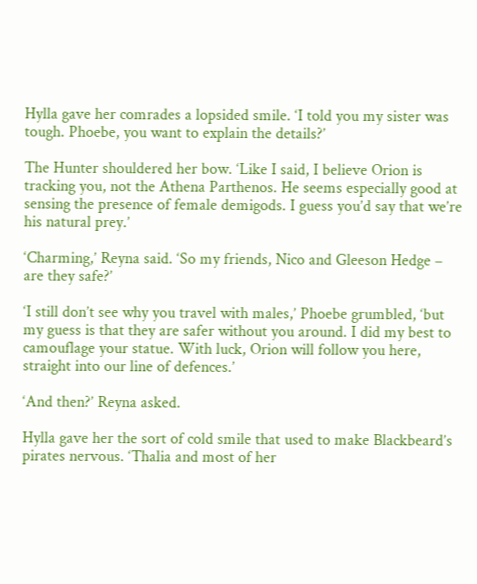Hylla gave her comrades a lopsided smile. ‘I told you my sister was tough. Phoebe, you want to explain the details?’

The Hunter shouldered her bow. ‘Like I said, I believe Orion is tracking you, not the Athena Parthenos. He seems especially good at sensing the presence of female demigods. I guess you’d say that we’re his natural prey.’

‘Charming,’ Reyna said. ‘So my friends, Nico and Gleeson Hedge – are they safe?’

‘I still don’t see why you travel with males,’ Phoebe grumbled, ‘but my guess is that they are safer without you around. I did my best to camouflage your statue. With luck, Orion will follow you here, straight into our line of defences.’

‘And then?’ Reyna asked.

Hylla gave her the sort of cold smile that used to make Blackbeard’s pirates nervous. ‘Thalia and most of her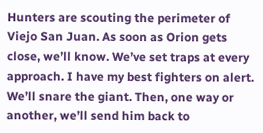Hunters are scouting the perimeter of Viejo San Juan. As soon as Orion gets close, we’ll know. We’ve set traps at every approach. I have my best fighters on alert. We’ll snare the giant. Then, one way or another, we’ll send him back to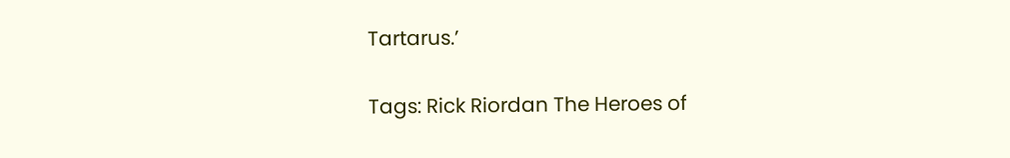Tartarus.’

Tags: Rick Riordan The Heroes of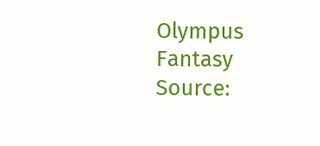Olympus Fantasy
Source: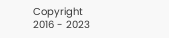Copyright 2016 - 2023